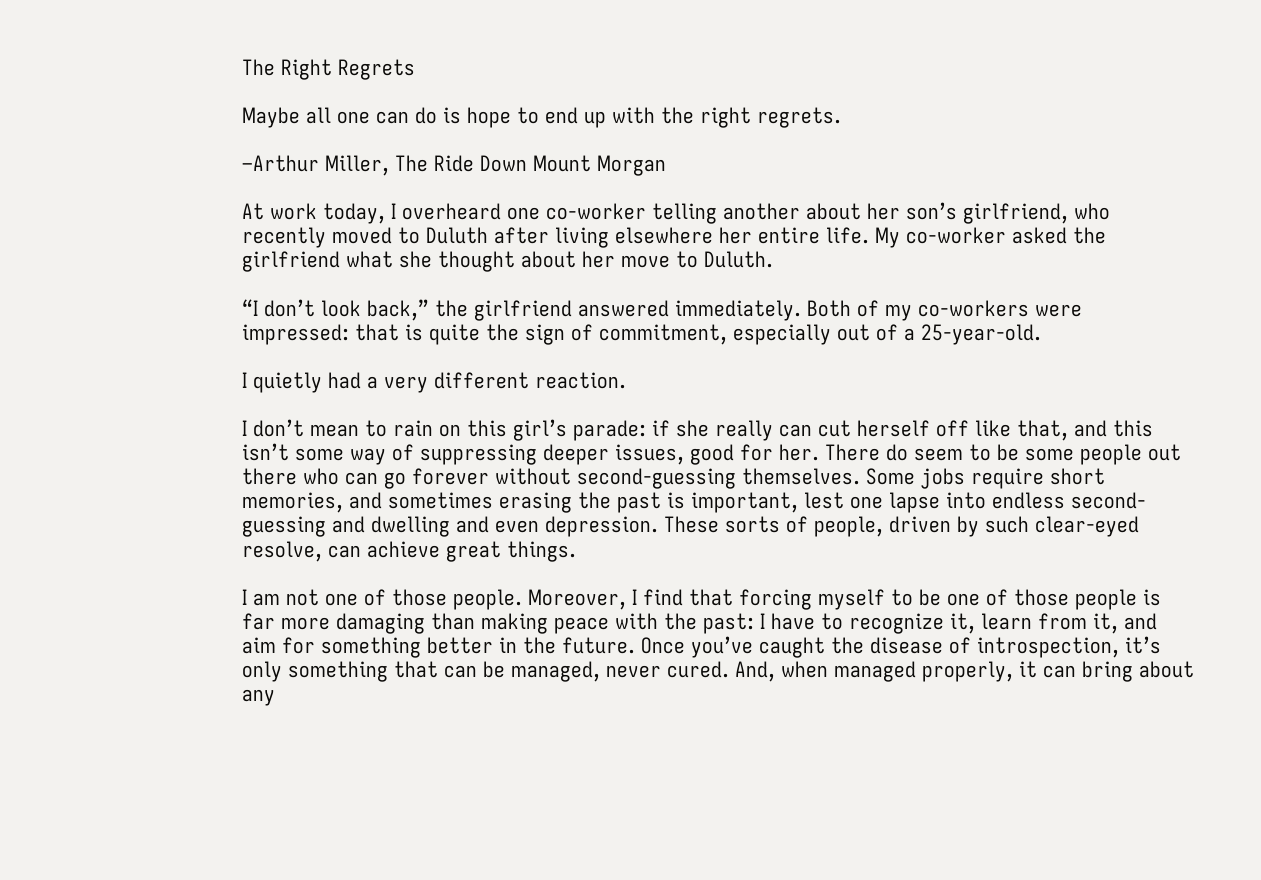The Right Regrets

Maybe all one can do is hope to end up with the right regrets.

–Arthur Miller, The Ride Down Mount Morgan

At work today, I overheard one co-worker telling another about her son’s girlfriend, who recently moved to Duluth after living elsewhere her entire life. My co-worker asked the girlfriend what she thought about her move to Duluth.

“I don’t look back,” the girlfriend answered immediately. Both of my co-workers were impressed: that is quite the sign of commitment, especially out of a 25-year-old.

I quietly had a very different reaction.

I don’t mean to rain on this girl’s parade: if she really can cut herself off like that, and this isn’t some way of suppressing deeper issues, good for her. There do seem to be some people out there who can go forever without second-guessing themselves. Some jobs require short memories, and sometimes erasing the past is important, lest one lapse into endless second-guessing and dwelling and even depression. These sorts of people, driven by such clear-eyed resolve, can achieve great things.

I am not one of those people. Moreover, I find that forcing myself to be one of those people is far more damaging than making peace with the past: I have to recognize it, learn from it, and aim for something better in the future. Once you’ve caught the disease of introspection, it’s only something that can be managed, never cured. And, when managed properly, it can bring about any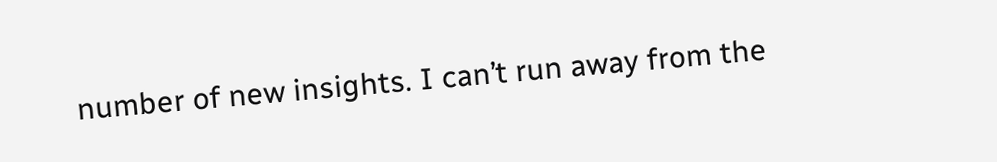number of new insights. I can’t run away from the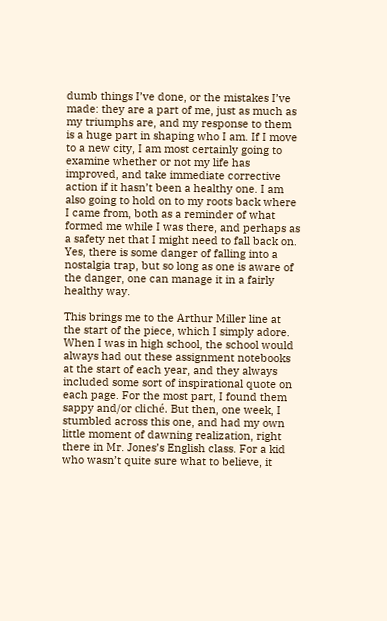dumb things I’ve done, or the mistakes I’ve made: they are a part of me, just as much as my triumphs are, and my response to them is a huge part in shaping who I am. If I move to a new city, I am most certainly going to examine whether or not my life has improved, and take immediate corrective action if it hasn’t been a healthy one. I am also going to hold on to my roots back where I came from, both as a reminder of what formed me while I was there, and perhaps as a safety net that I might need to fall back on. Yes, there is some danger of falling into a nostalgia trap, but so long as one is aware of the danger, one can manage it in a fairly healthy way.

This brings me to the Arthur Miller line at the start of the piece, which I simply adore. When I was in high school, the school would always had out these assignment notebooks at the start of each year, and they always included some sort of inspirational quote on each page. For the most part, I found them sappy and/or cliché. But then, one week, I stumbled across this one, and had my own little moment of dawning realization, right there in Mr. Jones’s English class. For a kid who wasn’t quite sure what to believe, it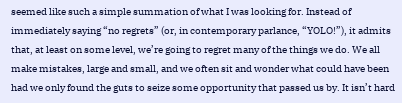seemed like such a simple summation of what I was looking for. Instead of immediately saying “no regrets” (or, in contemporary parlance, “YOLO!”), it admits that, at least on some level, we’re going to regret many of the things we do. We all make mistakes, large and small, and we often sit and wonder what could have been had we only found the guts to seize some opportunity that passed us by. It isn’t hard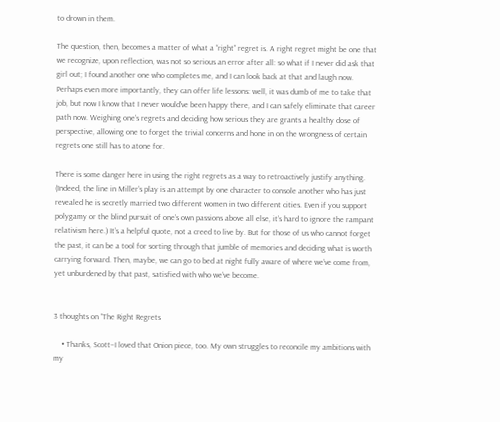to drown in them.

The question, then, becomes a matter of what a “right” regret is. A right regret might be one that we recognize, upon reflection, was not so serious an error after all: so what if I never did ask that girl out; I found another one who completes me, and I can look back at that and laugh now. Perhaps even more importantly, they can offer life lessons: well, it was dumb of me to take that job, but now I know that I never would’ve been happy there, and I can safely eliminate that career path now. Weighing one’s regrets and deciding how serious they are grants a healthy dose of perspective, allowing one to forget the trivial concerns and hone in on the wrongness of certain regrets one still has to atone for.

There is some danger here in using the right regrets as a way to retroactively justify anything. (Indeed, the line in Miller’s play is an attempt by one character to console another who has just revealed he is secretly married two different women in two different cities. Even if you support polygamy or the blind pursuit of one’s own passions above all else, it’s hard to ignore the rampant relativism here.) It’s a helpful quote, not a creed to live by. But for those of us who cannot forget the past, it can be a tool for sorting through that jumble of memories and deciding what is worth carrying forward. Then, maybe, we can go to bed at night fully aware of where we’ve come from, yet unburdened by that past, satisfied with who we’ve become.


3 thoughts on “The Right Regrets

    • Thanks, Scott–I loved that Onion piece, too. My own struggles to reconcile my ambitions with my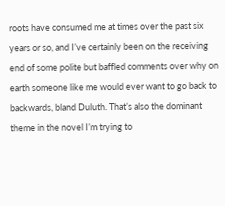roots have consumed me at times over the past six years or so, and I’ve certainly been on the receiving end of some polite but baffled comments over why on earth someone like me would ever want to go back to backwards, bland Duluth. That’s also the dominant theme in the novel I’m trying to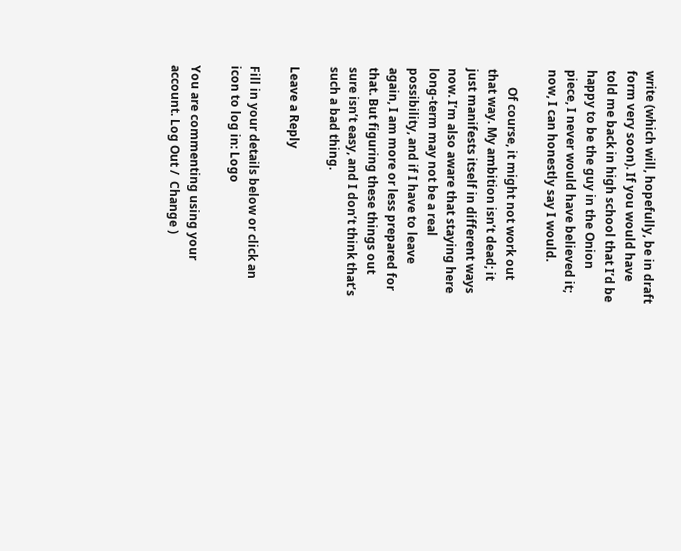write (which will, hopefully, be in draft form very soon). If you would have told me back in high school that I’d be happy to be the guy in the Onion piece, I never would have believed it; now, I can honestly say I would.

      Of course, it might not work out that way. My ambition isn’t dead; it just manifests itself in different ways now. I’m also aware that staying here long-term may not be a real possibility, and if I have to leave again, I am more or less prepared for that. But figuring these things out sure isn’t easy, and I don’t think that’s such a bad thing.

Leave a Reply

Fill in your details below or click an icon to log in: Logo

You are commenting using your account. Log Out /  Change )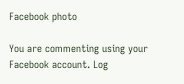Facebook photo

You are commenting using your Facebook account. Log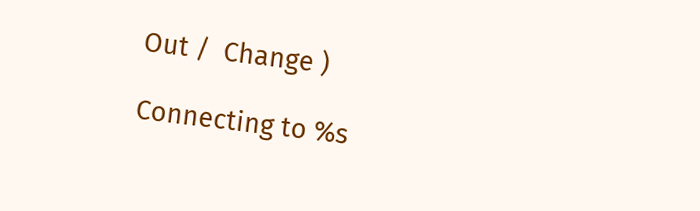Out /  Change )

Connecting to %s